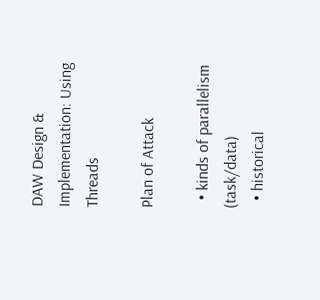DAW Design & Implementation: Using Threads

Plan of Attack

  • kinds of parallelism (task/data)
  • historical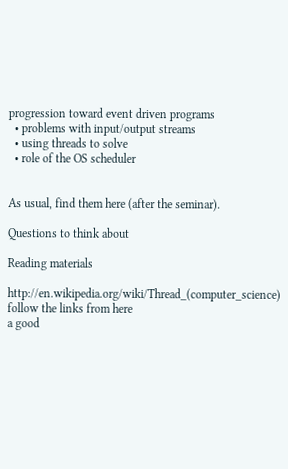progression toward event driven programs
  • problems with input/output streams
  • using threads to solve
  • role of the OS scheduler


As usual, find them here (after the seminar).

Questions to think about

Reading materials

http://en.wikipedia.org/wiki/Thread_(computer_science) follow the links from here
a good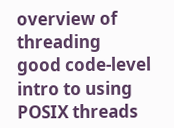overview of threading
good code-level intro to using POSIX threads